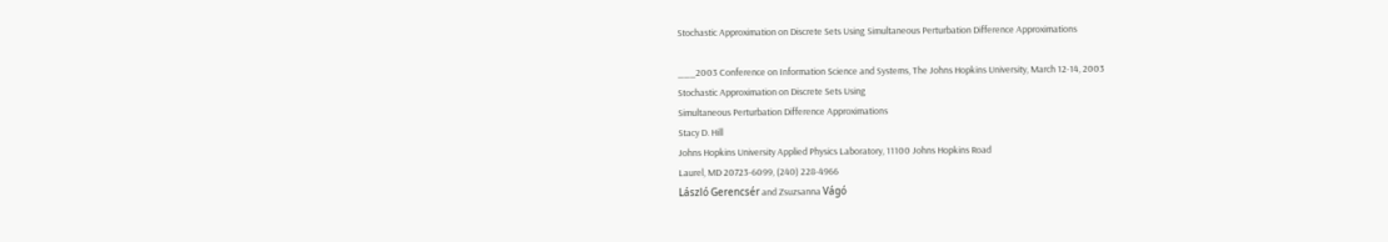Stochastic Approximation on Discrete Sets Using Simultaneous Perturbation Difference Approximations

___2003 Conference on Information Science and Systems, The Johns Hopkins University, March 12-14, 2003
Stochastic Approximation on Discrete Sets Using
Simultaneous Perturbation Difference Approximations
Stacy D. Hill
Johns Hopkins University Applied Physics Laboratory, 11100 Johns Hopkins Road
Laurel, MD 20723-6099, (240) 228-4966
László Gerencsér and Zsuzsanna Vágó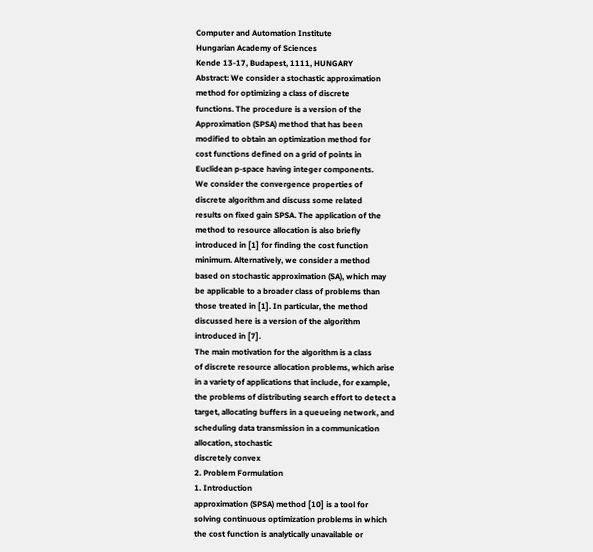Computer and Automation Institute
Hungarian Academy of Sciences
Kende 13-17, Budapest, 1111, HUNGARY
Abstract: We consider a stochastic approximation
method for optimizing a class of discrete
functions. The procedure is a version of the
Approximation (SPSA) method that has been
modified to obtain an optimization method for
cost functions defined on a grid of points in
Euclidean p-space having integer components.
We consider the convergence properties of
discrete algorithm and discuss some related
results on fixed gain SPSA. The application of the
method to resource allocation is also briefly
introduced in [1] for finding the cost function
minimum. Alternatively, we consider a method
based on stochastic approximation (SA), which may
be applicable to a broader class of problems than
those treated in [1]. In particular, the method
discussed here is a version of the algorithm
introduced in [7].
The main motivation for the algorithm is a class
of discrete resource allocation problems, which arise
in a variety of applications that include, for example,
the problems of distributing search effort to detect a
target, allocating buffers in a queueing network, and
scheduling data transmission in a communication
allocation, stochastic
discretely convex
2. Problem Formulation
1. Introduction
approximation (SPSA) method [10] is a tool for
solving continuous optimization problems in which
the cost function is analytically unavailable or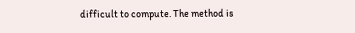difficult to compute. The method is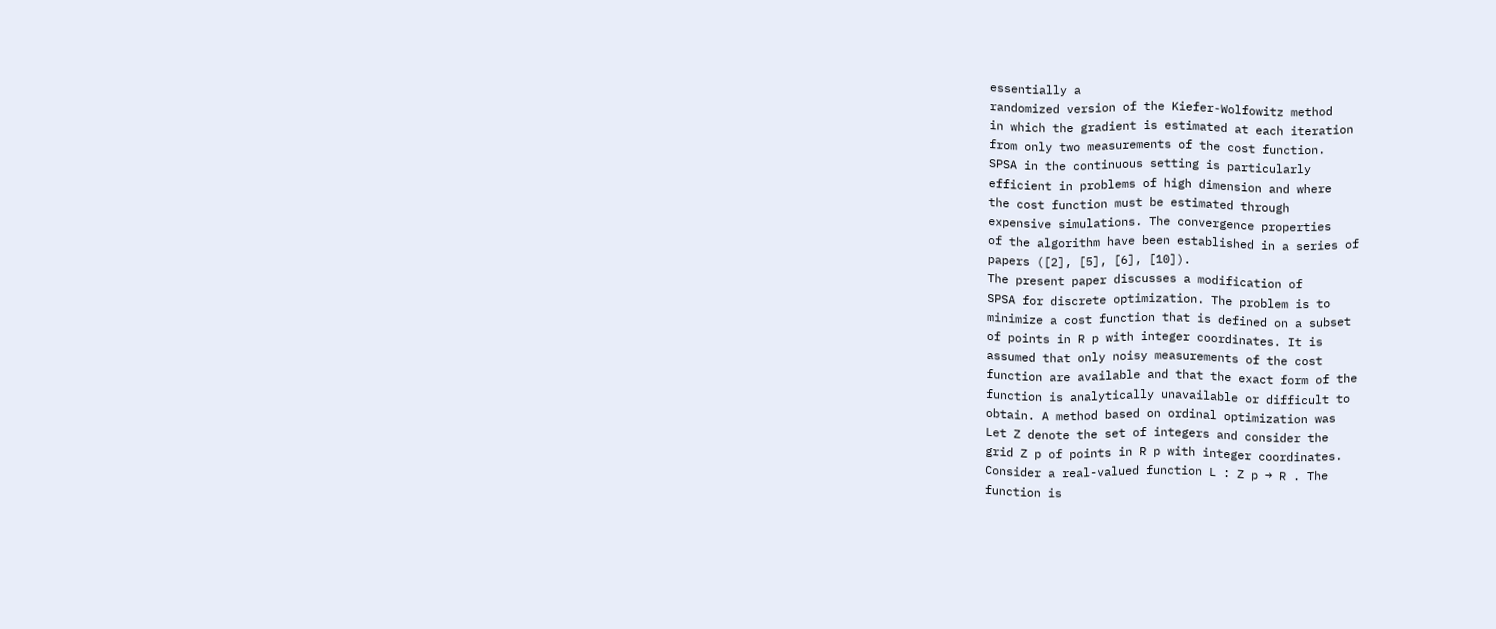essentially a
randomized version of the Kiefer-Wolfowitz method
in which the gradient is estimated at each iteration
from only two measurements of the cost function.
SPSA in the continuous setting is particularly
efficient in problems of high dimension and where
the cost function must be estimated through
expensive simulations. The convergence properties
of the algorithm have been established in a series of
papers ([2], [5], [6], [10]).
The present paper discusses a modification of
SPSA for discrete optimization. The problem is to
minimize a cost function that is defined on a subset
of points in R p with integer coordinates. It is
assumed that only noisy measurements of the cost
function are available and that the exact form of the
function is analytically unavailable or difficult to
obtain. A method based on ordinal optimization was
Let Z denote the set of integers and consider the
grid Z p of points in R p with integer coordinates.
Consider a real-valued function L : Z p → R . The
function is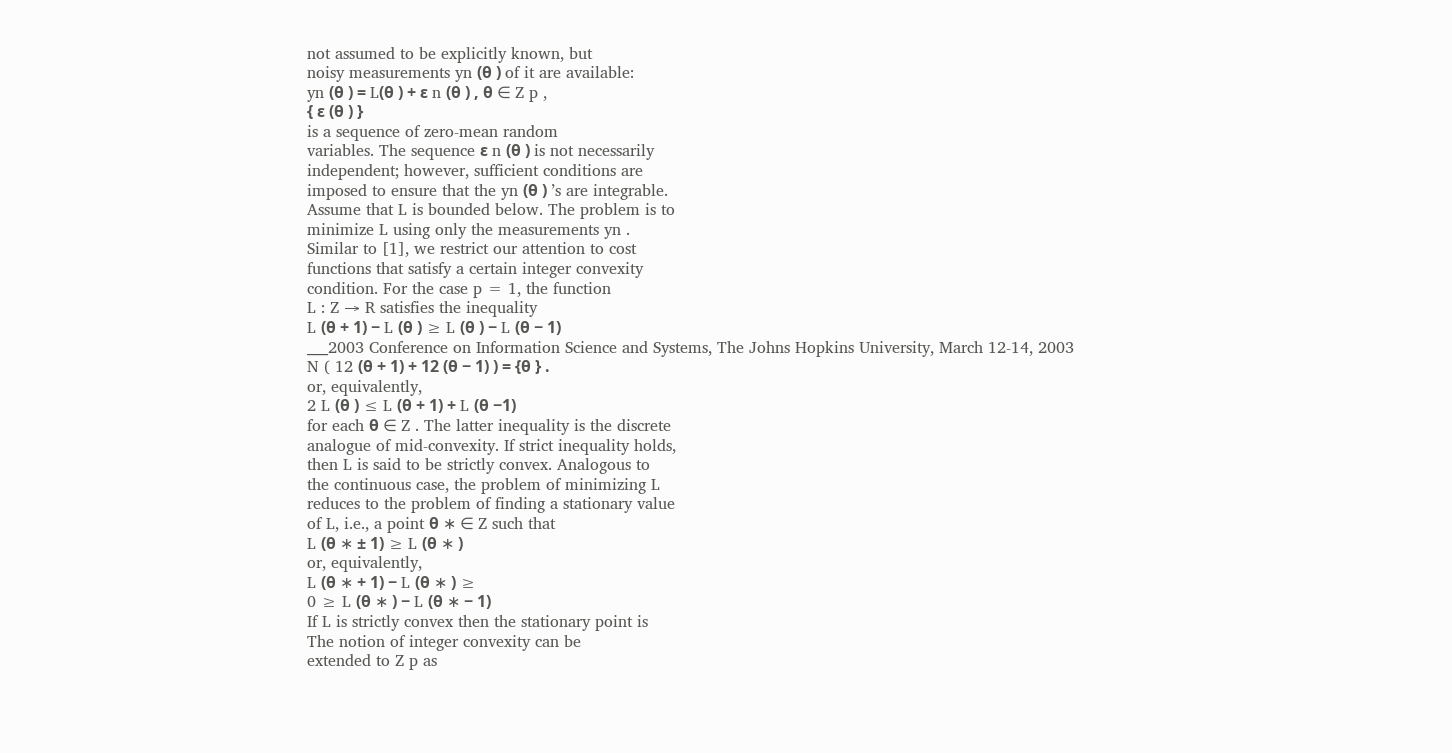not assumed to be explicitly known, but
noisy measurements yn (θ ) of it are available:
yn (θ ) = L(θ ) + ε n (θ ) , θ ∈ Z p ,
{ ε (θ ) }
is a sequence of zero-mean random
variables. The sequence ε n (θ ) is not necessarily
independent; however, sufficient conditions are
imposed to ensure that the yn (θ ) ’s are integrable.
Assume that L is bounded below. The problem is to
minimize L using only the measurements yn .
Similar to [1], we restrict our attention to cost
functions that satisfy a certain integer convexity
condition. For the case p = 1, the function
L : Z → R satisfies the inequality
L (θ + 1) − L (θ ) ≥ L (θ ) − L (θ − 1)
___2003 Conference on Information Science and Systems, The Johns Hopkins University, March 12-14, 2003
N ( 12 (θ + 1) + 12 (θ − 1) ) = {θ } .
or, equivalently,
2 L (θ ) ≤ L (θ + 1) + L (θ −1)
for each θ ∈ Z . The latter inequality is the discrete
analogue of mid-convexity. If strict inequality holds,
then L is said to be strictly convex. Analogous to
the continuous case, the problem of minimizing L
reduces to the problem of finding a stationary value
of L, i.e., a point θ ∗ ∈ Z such that
L (θ ∗ ± 1) ≥ L (θ ∗ )
or, equivalently,
L (θ ∗ + 1) − L (θ ∗ ) ≥
0 ≥ L (θ ∗ ) − L (θ ∗ − 1)
If L is strictly convex then the stationary point is
The notion of integer convexity can be
extended to Z p as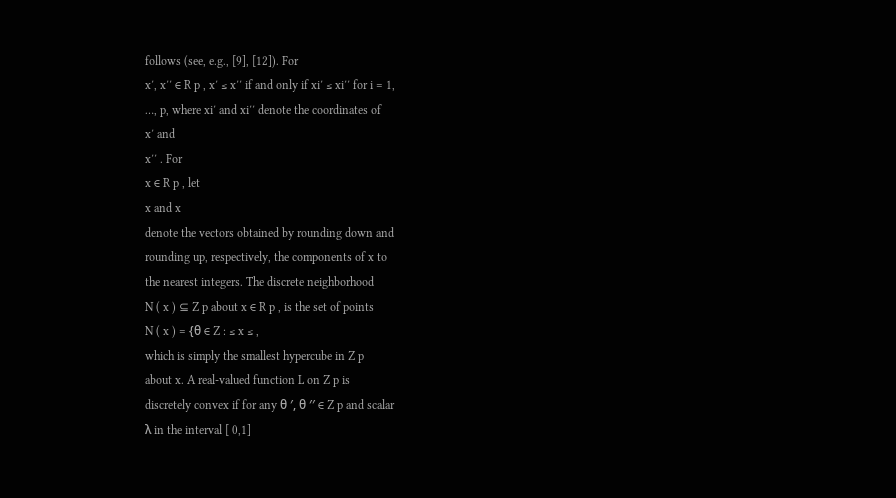follows (see, e.g., [9], [12]). For
x′, x′′ ∈ R p , x′ ≤ x′′ if and only if xi′ ≤ xi′′ for i = 1,
…, p, where xi′ and xi′′ denote the coordinates of
x′ and
x′′ . For
x ∈ R p , let
x and x
denote the vectors obtained by rounding down and
rounding up, respectively, the components of x to
the nearest integers. The discrete neighborhood
N ( x ) ⊆ Z p about x ∈ R p , is the set of points
N ( x ) = {θ ∈ Z : ≤ x ≤ ,
which is simply the smallest hypercube in Z p
about x. A real-valued function L on Z p is
discretely convex if for any θ ′, θ ′′ ∈ Z p and scalar
λ in the interval [ 0,1]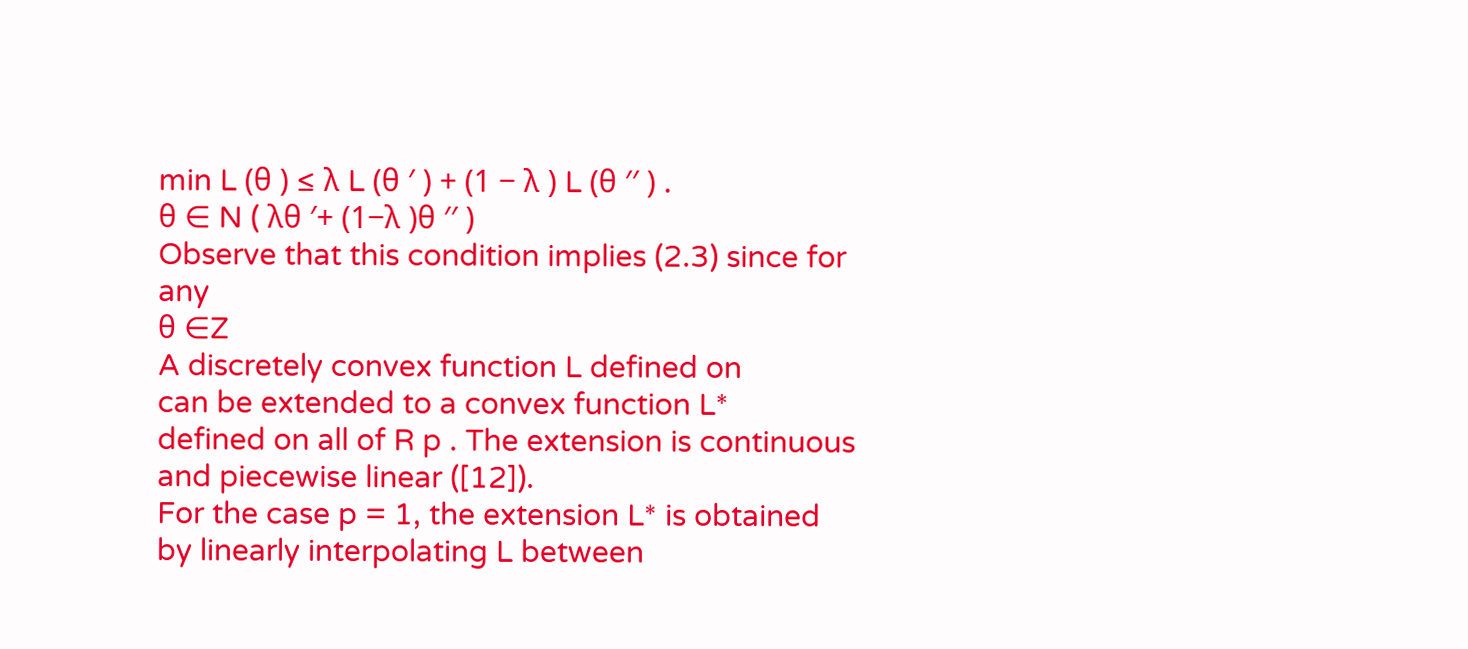min L (θ ) ≤ λ L (θ ′ ) + (1 − λ ) L (θ ′′ ) .
θ ∈ N ( λθ ′+ (1−λ )θ ′′ )
Observe that this condition implies (2.3) since for any
θ ∈Z
A discretely convex function L defined on
can be extended to a convex function L*
defined on all of R p . The extension is continuous
and piecewise linear ([12]).
For the case p = 1, the extension L* is obtained
by linearly interpolating L between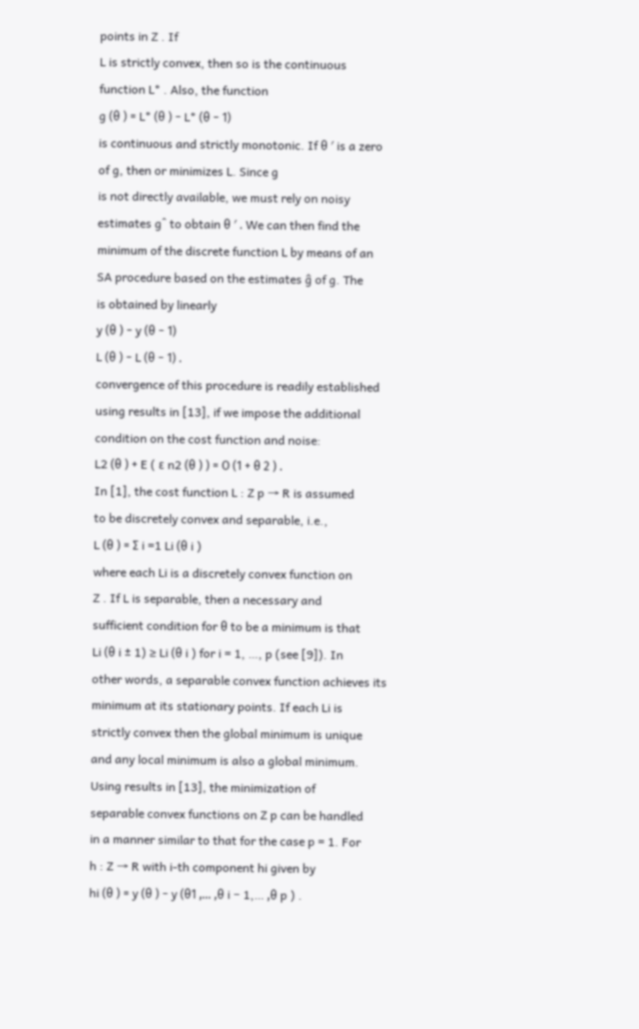points in Z . If
L is strictly convex, then so is the continuous
function L* . Also, the function
g (θ ) = L* (θ ) − L* (θ − 1)
is continuous and strictly monotonic. If θ ′ is a zero
of g, then or minimizes L. Since g
is not directly available, we must rely on noisy
estimates gˆ to obtain θ ′ . We can then find the
minimum of the discrete function L by means of an
SA procedure based on the estimates ĝ of g. The
is obtained by linearly
y (θ ) − y (θ − 1)
L (θ ) − L (θ − 1) .
convergence of this procedure is readily established
using results in [13], if we impose the additional
condition on the cost function and noise:
L2 (θ ) + E ( ε n2 (θ ) ) = Ο (1 + θ 2 ) .
In [1], the cost function L : Z p → R is assumed
to be discretely convex and separable, i.e.,
L (θ ) = ∑ i =1 Li (θ i )
where each Li is a discretely convex function on
Z . If L is separable, then a necessary and
sufficient condition for θ to be a minimum is that
Li (θ i ± 1) ≥ Li (θ i ) for i = 1, …, p (see [9]). In
other words, a separable convex function achieves its
minimum at its stationary points. If each Li is
strictly convex then the global minimum is unique
and any local minimum is also a global minimum.
Using results in [13], the minimization of
separable convex functions on Z p can be handled
in a manner similar to that for the case p = 1. For
h : Z → R with i-th component hi given by
hi (θ ) = y (θ ) − y (θ1 ,… ,θ i − 1,… ,θ p ) .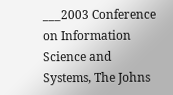___2003 Conference on Information Science and Systems, The Johns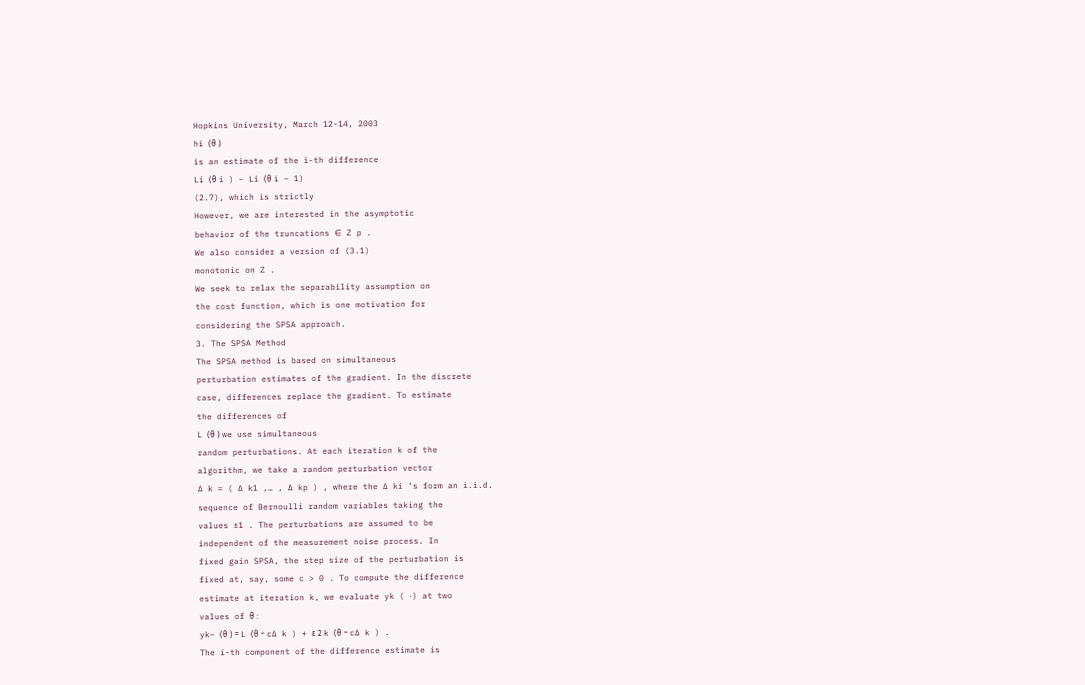Hopkins University, March 12-14, 2003
hi (θ )
is an estimate of the i-th difference
Li (θ i ) − Li (θ i − 1)
(2.7), which is strictly
However, we are interested in the asymptotic
behavior of the truncations ∈ Z p .
We also consider a version of (3.1)
monotonic on Z .
We seek to relax the separability assumption on
the cost function, which is one motivation for
considering the SPSA approach.
3. The SPSA Method
The SPSA method is based on simultaneous
perturbation estimates of the gradient. In the discrete
case, differences replace the gradient. To estimate
the differences of
L (θ ) we use simultaneous
random perturbations. At each iteration k of the
algorithm, we take a random perturbation vector
∆ k = ( ∆ k1 ,… , ∆ kp ) , where the ∆ ki ’s form an i.i.d.
sequence of Bernoulli random variables taking the
values ±1 . The perturbations are assumed to be
independent of the measurement noise process. In
fixed gain SPSA, the step size of the perturbation is
fixed at, say, some c > 0 . To compute the difference
estimate at iteration k, we evaluate yk ( ⋅) at two
values of θ :
yk− (θ ) = L (θ − c∆ k ) + ε 2 k (θ − c∆ k ) .
The i-th component of the difference estimate is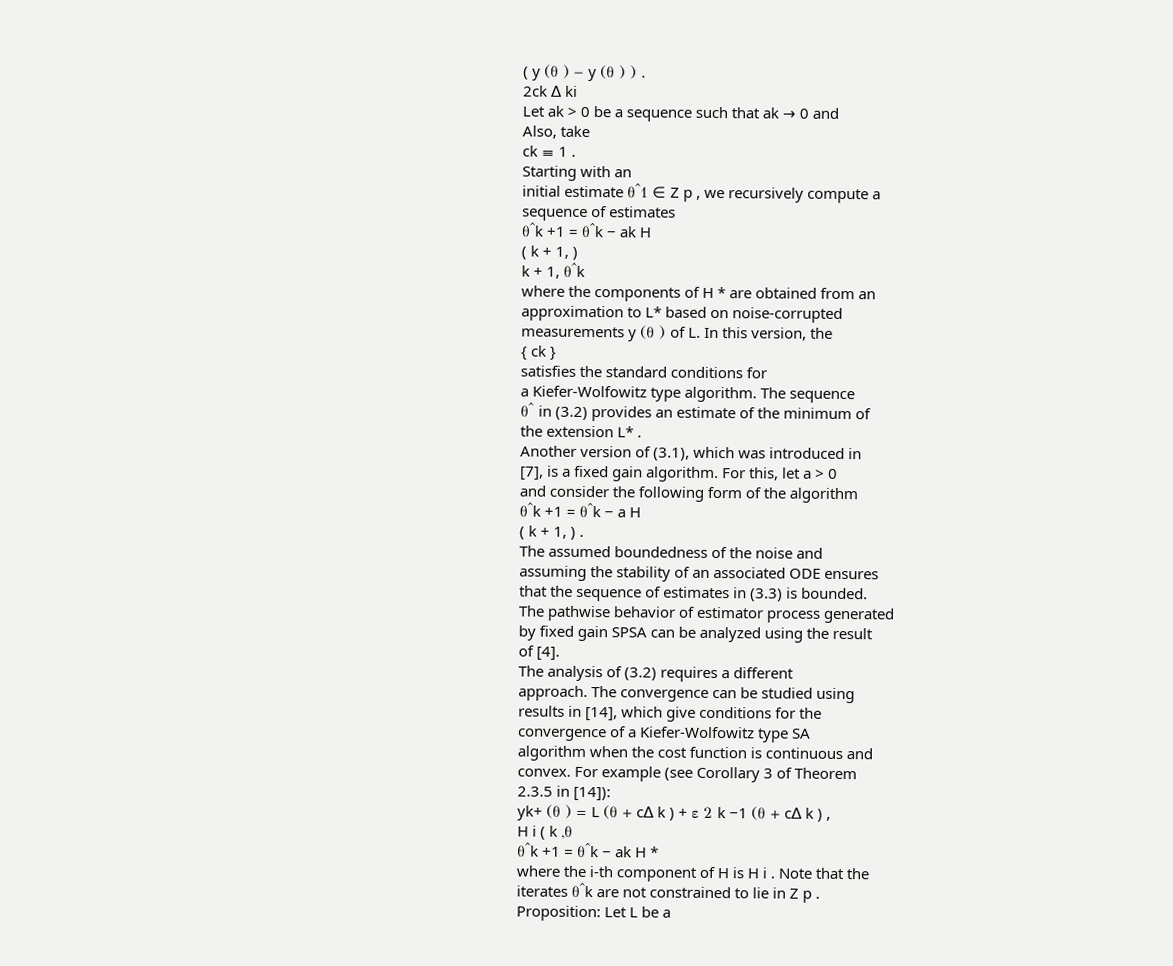( y (θ ) − y (θ ) ) .
2ck ∆ ki
Let ak > 0 be a sequence such that ak → 0 and
Also, take
ck ≡ 1 .
Starting with an
initial estimate θˆ1 ∈ Z p , we recursively compute a
sequence of estimates
θˆk +1 = θˆk − ak H
( k + 1, )
k + 1, θˆk
where the components of H * are obtained from an
approximation to L* based on noise-corrupted
measurements y (θ ) of L. In this version, the
{ ck }
satisfies the standard conditions for
a Kiefer-Wolfowitz type algorithm. The sequence
θˆ in (3.2) provides an estimate of the minimum of
the extension L* .
Another version of (3.1), which was introduced in
[7], is a fixed gain algorithm. For this, let a > 0
and consider the following form of the algorithm
θˆk +1 = θˆk − a H
( k + 1, ) .
The assumed boundedness of the noise and
assuming the stability of an associated ODE ensures
that the sequence of estimates in (3.3) is bounded.
The pathwise behavior of estimator process generated
by fixed gain SPSA can be analyzed using the result
of [4].
The analysis of (3.2) requires a different
approach. The convergence can be studied using
results in [14], which give conditions for the
convergence of a Kiefer-Wolfowitz type SA
algorithm when the cost function is continuous and
convex. For example (see Corollary 3 of Theorem
2.3.5 in [14]):
yk+ (θ ) = L (θ + c∆ k ) + ε 2 k −1 (θ + c∆ k ) ,
H i ( k ,θ
θˆk +1 = θˆk − ak H *
where the i-th component of H is H i . Note that the
iterates θˆk are not constrained to lie in Z p .
Proposition: Let L be a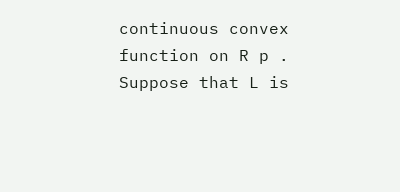continuous convex
function on R p . Suppose that L is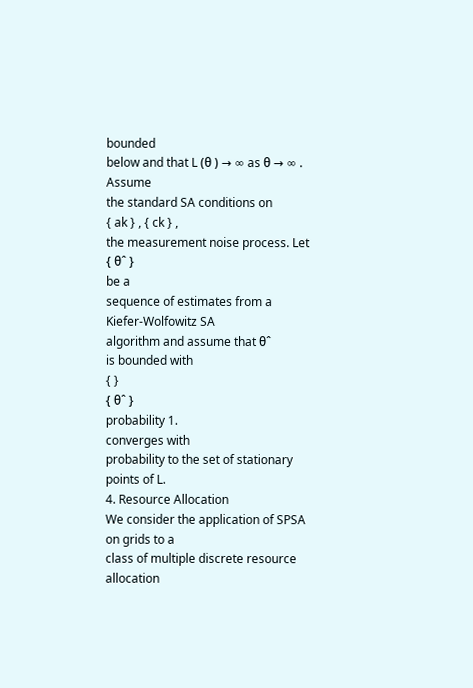bounded
below and that L (θ ) → ∞ as θ → ∞ . Assume
the standard SA conditions on
{ ak } , { ck } ,
the measurement noise process. Let
{ θˆ }
be a
sequence of estimates from a Kiefer-Wolfowitz SA
algorithm and assume that θˆ
is bounded with
{ }
{ θˆ }
probability 1.
converges with
probability to the set of stationary points of L.
4. Resource Allocation
We consider the application of SPSA on grids to a
class of multiple discrete resource allocation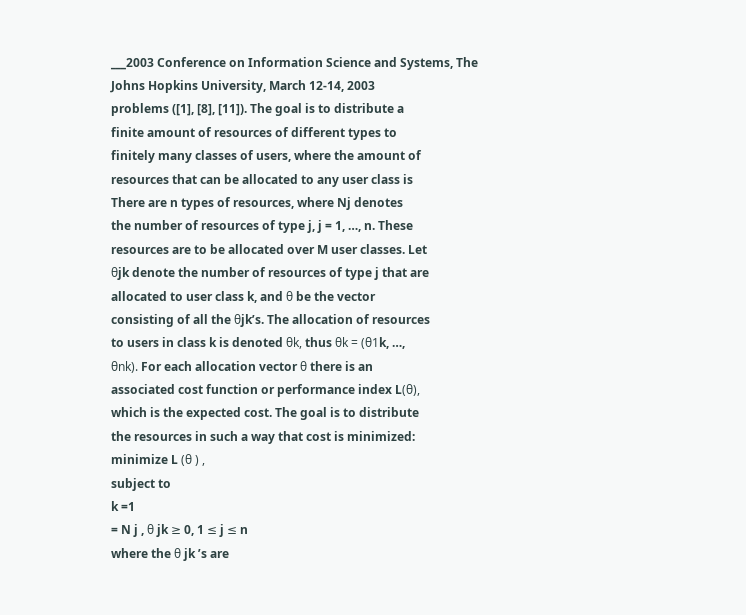___2003 Conference on Information Science and Systems, The Johns Hopkins University, March 12-14, 2003
problems ([1], [8], [11]). The goal is to distribute a
finite amount of resources of different types to
finitely many classes of users, where the amount of
resources that can be allocated to any user class is
There are n types of resources, where Nj denotes
the number of resources of type j, j = 1, …, n. These
resources are to be allocated over M user classes. Let
θjk denote the number of resources of type j that are
allocated to user class k, and θ be the vector
consisting of all the θjk’s. The allocation of resources
to users in class k is denoted θk, thus θk = (θ1k, …,
θnk). For each allocation vector θ there is an
associated cost function or performance index L(θ),
which is the expected cost. The goal is to distribute
the resources in such a way that cost is minimized:
minimize L (θ ) ,
subject to
k =1
= N j , θ jk ≥ 0, 1 ≤ j ≤ n
where the θ jk ’s are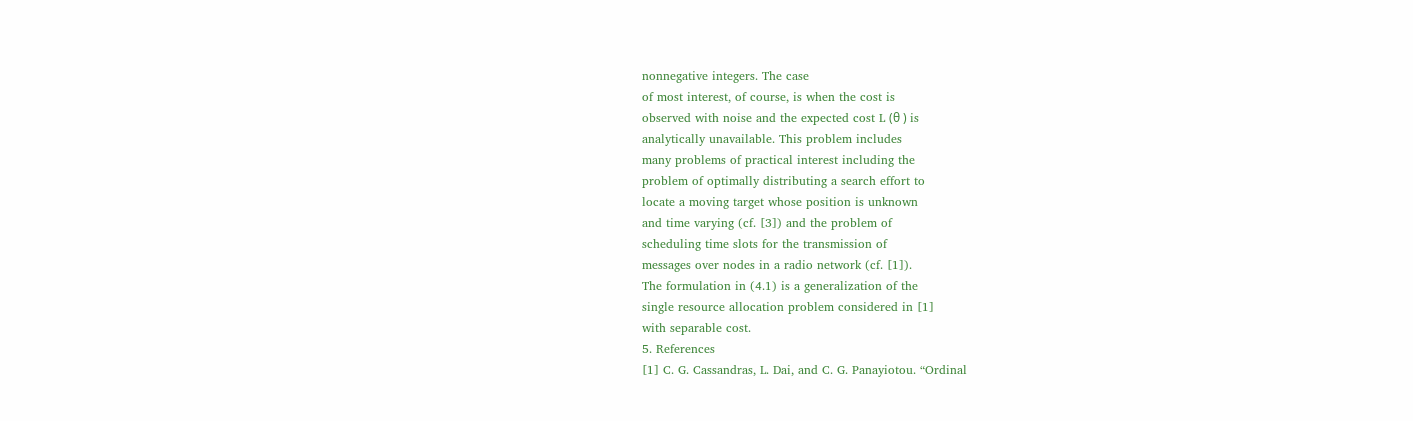nonnegative integers. The case
of most interest, of course, is when the cost is
observed with noise and the expected cost L (θ ) is
analytically unavailable. This problem includes
many problems of practical interest including the
problem of optimally distributing a search effort to
locate a moving target whose position is unknown
and time varying (cf. [3]) and the problem of
scheduling time slots for the transmission of
messages over nodes in a radio network (cf. [1]).
The formulation in (4.1) is a generalization of the
single resource allocation problem considered in [1]
with separable cost.
5. References
[1] C. G. Cassandras, L. Dai, and C. G. Panayiotou. “Ordinal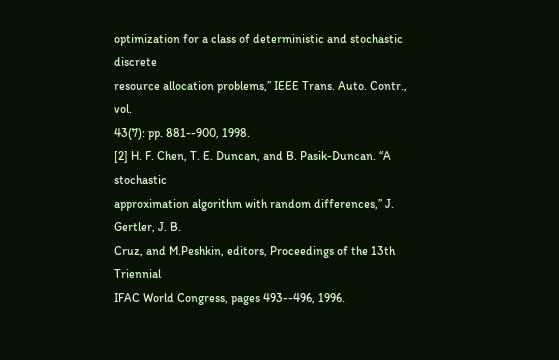optimization for a class of deterministic and stochastic discrete
resource allocation problems,” IEEE Trans. Auto. Contr., vol.
43(7): pp. 881--900, 1998.
[2] H. F. Chen, T. E. Duncan, and B. Pasik-Duncan. “A stochastic
approximation algorithm with random differences,” J. Gertler, J. B.
Cruz, and M.Peshkin, editors, Proceedings of the 13th Triennial
IFAC World Congress, pages 493--496, 1996.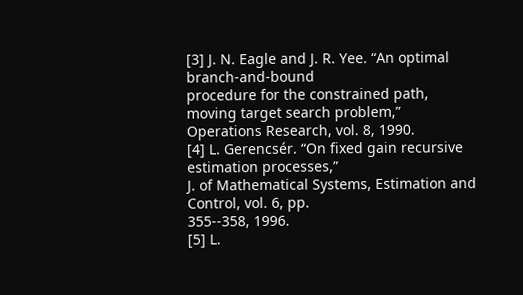[3] J. N. Eagle and J. R. Yee. “An optimal branch-and-bound
procedure for the constrained path, moving target search problem,”
Operations Research, vol. 8, 1990.
[4] L. Gerencsér. “On fixed gain recursive estimation processes,”
J. of Mathematical Systems, Estimation and Control, vol. 6, pp.
355--358, 1996.
[5] L.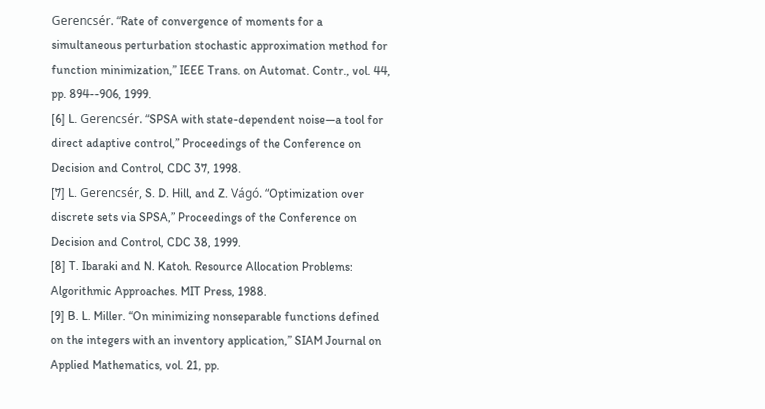Gerencsér. “Rate of convergence of moments for a
simultaneous perturbation stochastic approximation method for
function minimization,” IEEE Trans. on Automat. Contr., vol. 44,
pp. 894--906, 1999.
[6] L. Gerencsér. “SPSA with state-dependent noise—a tool for
direct adaptive control,” Proceedings of the Conference on
Decision and Control, CDC 37, 1998.
[7] L. Gerencsér, S. D. Hill, and Z. Vágó. “Optimization over
discrete sets via SPSA,” Proceedings of the Conference on
Decision and Control, CDC 38, 1999.
[8] T. Ibaraki and N. Katoh. Resource Allocation Problems:
Algorithmic Approaches. MIT Press, 1988.
[9] B. L. Miller. “On minimizing nonseparable functions defined
on the integers with an inventory application,” SIAM Journal on
Applied Mathematics, vol. 21, pp.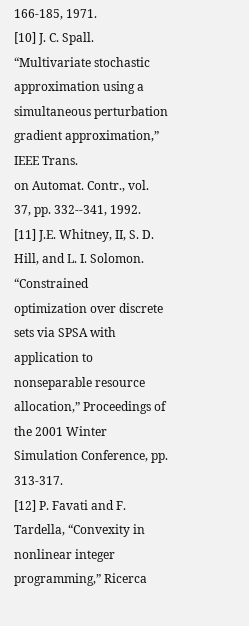166-185, 1971.
[10] J. C. Spall. “Multivariate stochastic approximation using a
simultaneous perturbation gradient approximation,” IEEE Trans.
on Automat. Contr., vol. 37, pp. 332--341, 1992.
[11] J.E. Whitney, II, S. D. Hill, and L. I. Solomon. “Constrained
optimization over discrete sets via SPSA with application to nonseparable resource allocation,” Proceedings of the 2001 Winter
Simulation Conference, pp. 313-317.
[12] P. Favati and F. Tardella, “Convexity in nonlinear integer
programming,” Ricerca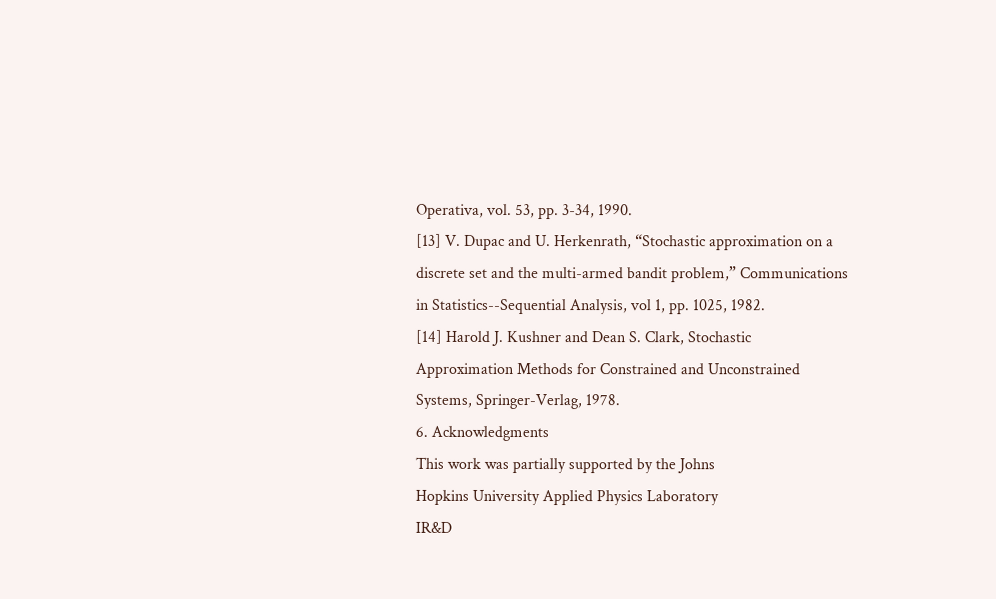Operativa, vol. 53, pp. 3-34, 1990.
[13] V. Dupac and U. Herkenrath, “Stochastic approximation on a
discrete set and the multi-armed bandit problem,” Communications
in Statistics--Sequential Analysis, vol 1, pp. 1025, 1982.
[14] Harold J. Kushner and Dean S. Clark, Stochastic
Approximation Methods for Constrained and Unconstrained
Systems, Springer-Verlag, 1978.
6. Acknowledgments
This work was partially supported by the Johns
Hopkins University Applied Physics Laboratory
IR&D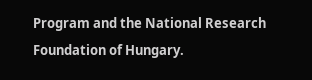Program and the National Research
Foundation of Hungary.